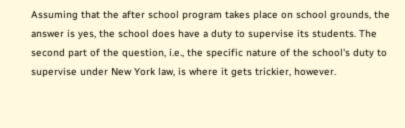Assuming that the after school program takes place on school grounds, the answer is yes, the school does have a duty to supervise its students. The second part of the question, i.e., the specific nature of the school's duty to supervise under New York law, is where it gets trickier, however.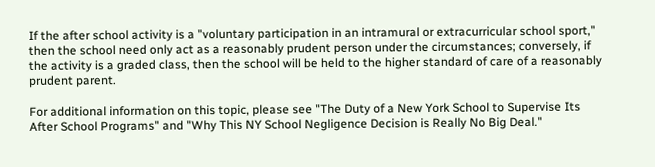If the after school activity is a "voluntary participation in an intramural or extracurricular school sport," then the school need only act as a reasonably prudent person under the circumstances; conversely, if the activity is a graded class, then the school will be held to the higher standard of care of a reasonably prudent parent.

For additional information on this topic, please see "The Duty of a New York School to Supervise Its After School Programs" and "Why This NY School Negligence Decision is Really No Big Deal."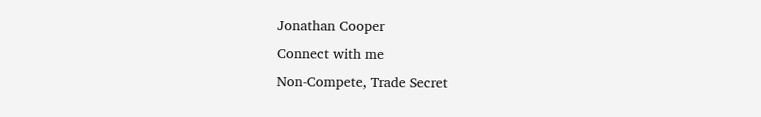Jonathan Cooper
Connect with me
Non-Compete, Trade Secret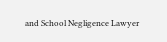and School Negligence Lawyer